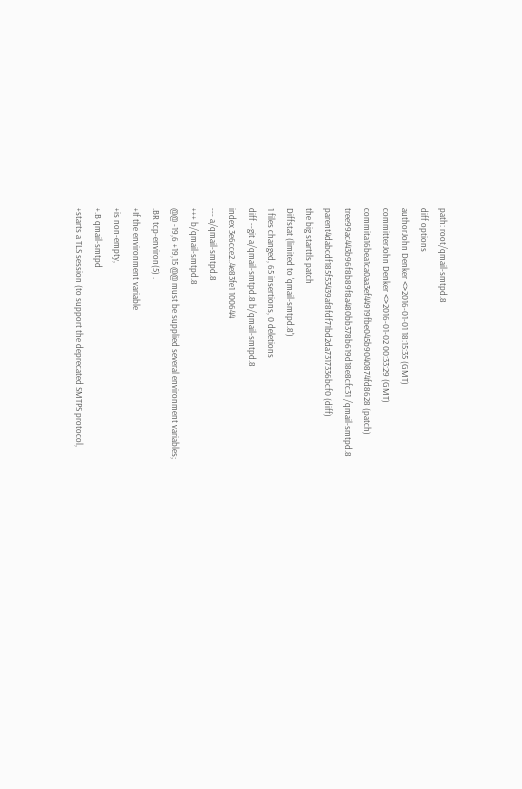path: root/qmail-smtpd.8
diff options
authorJohn Denker <>2016-01-01 18:15:35 (GMT)
committerJohn Denker <>2016-01-02 00:33:29 (GMT)
commita16bea1ca0aa3ef44919fbe045b9040874fd8628 (patch)
tree99ac443b96f8b89f8a480bb378b619d18e8cfc31 /qmail-smtpd.8
parent4dabcdf185f53439af8fdf71bd2da7317336bcf0 (diff)
the big starttls patch
Diffstat (limited to 'qmail-smtpd.8')
1 files changed, 65 insertions, 0 deletions
diff --git a/qmail-smtpd.8 b/qmail-smtpd.8
index 3e6cce2..4e83fe1 100644
--- a/qmail-smtpd.8
+++ b/qmail-smtpd.8
@@ -19,6 +19,15 @@ must be supplied several environment variables;
.BR tcp-environ(5) .
+If the environment variable
+is non-empty,
+.B qmail-smtpd
+starts a TLS session (to support the deprecated SMTPS protocol,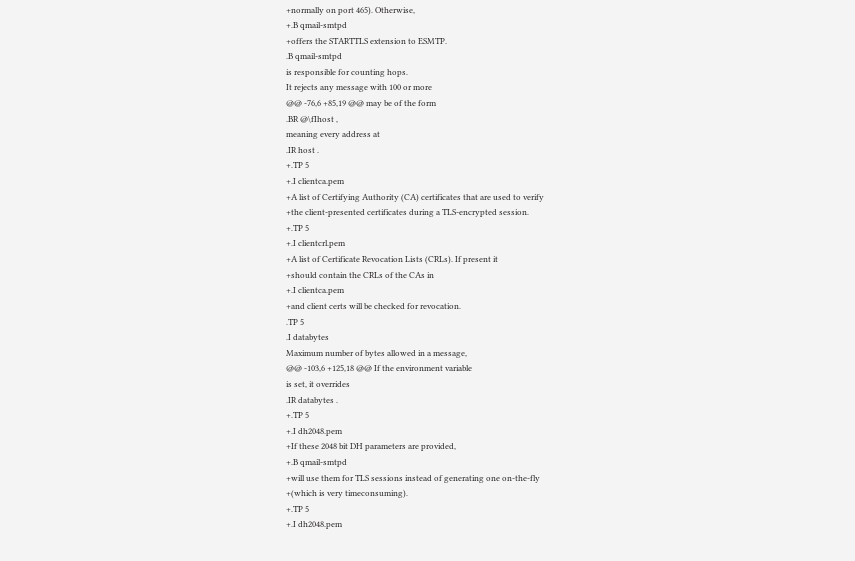+normally on port 465). Otherwise,
+.B qmail-smtpd
+offers the STARTTLS extension to ESMTP.
.B qmail-smtpd
is responsible for counting hops.
It rejects any message with 100 or more
@@ -76,6 +85,19 @@ may be of the form
.BR @\fIhost ,
meaning every address at
.IR host .
+.TP 5
+.I clientca.pem
+A list of Certifying Authority (CA) certificates that are used to verify
+the client-presented certificates during a TLS-encrypted session.
+.TP 5
+.I clientcrl.pem
+A list of Certificate Revocation Lists (CRLs). If present it
+should contain the CRLs of the CAs in
+.I clientca.pem
+and client certs will be checked for revocation.
.TP 5
.I databytes
Maximum number of bytes allowed in a message,
@@ -103,6 +125,18 @@ If the environment variable
is set, it overrides
.IR databytes .
+.TP 5
+.I dh2048.pem
+If these 2048 bit DH parameters are provided,
+.B qmail-smtpd
+will use them for TLS sessions instead of generating one on-the-fly
+(which is very timeconsuming).
+.TP 5
+.I dh2048.pem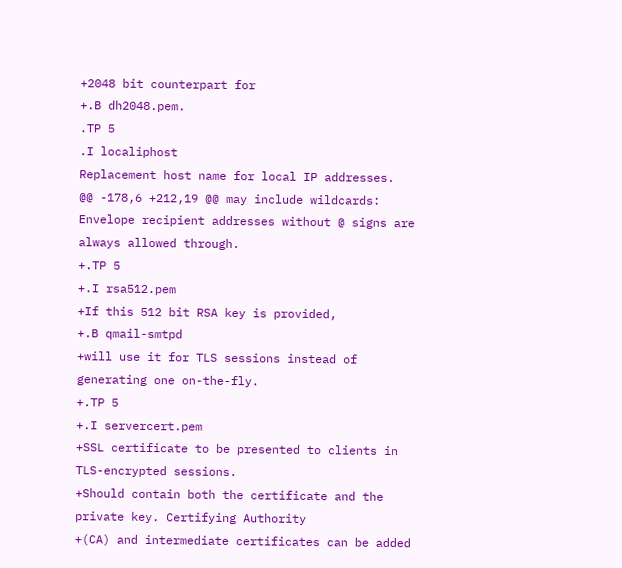+2048 bit counterpart for
+.B dh2048.pem.
.TP 5
.I localiphost
Replacement host name for local IP addresses.
@@ -178,6 +212,19 @@ may include wildcards:
Envelope recipient addresses without @ signs are
always allowed through.
+.TP 5
+.I rsa512.pem
+If this 512 bit RSA key is provided,
+.B qmail-smtpd
+will use it for TLS sessions instead of generating one on-the-fly.
+.TP 5
+.I servercert.pem
+SSL certificate to be presented to clients in TLS-encrypted sessions.
+Should contain both the certificate and the private key. Certifying Authority
+(CA) and intermediate certificates can be added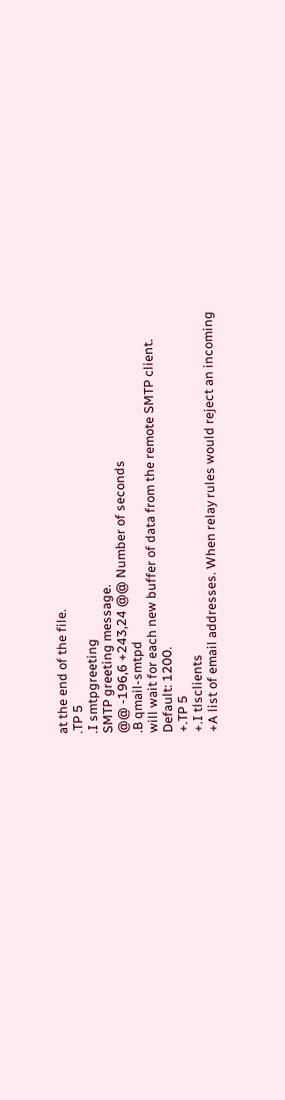at the end of the file.
.TP 5
.I smtpgreeting
SMTP greeting message.
@@ -196,6 +243,24 @@ Number of seconds
.B qmail-smtpd
will wait for each new buffer of data from the remote SMTP client.
Default: 1200.
+.TP 5
+.I tlsclients
+A list of email addresses. When relay rules would reject an incoming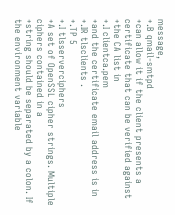message,
+.B qmail-smtpd
+can allow it if the client presents a certificate that can be verified against
+the CA list in
+.I clientca.pem
+and the certificate email address is in
+.IR tlsclients .
+.TP 5
+.I tlsserverciphers
+A set of OpenSSL cipher strings. Multiple ciphers contained in a
+string should be separated by a colon. If the environment variable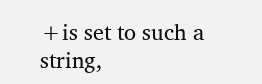+is set to such a string,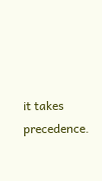it takes precedence.